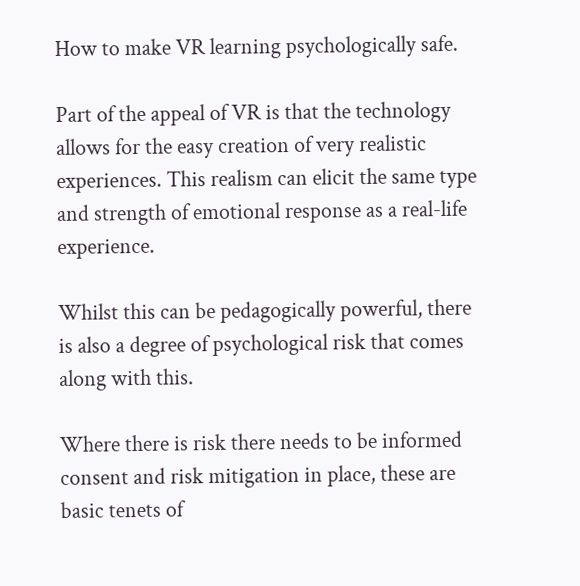How to make VR learning psychologically safe.

Part of the appeal of VR is that the technology allows for the easy creation of very realistic experiences. This realism can elicit the same type and strength of emotional response as a real-life experience.

Whilst this can be pedagogically powerful, there is also a degree of psychological risk that comes along with this.

Where there is risk there needs to be informed consent and risk mitigation in place, these are basic tenets of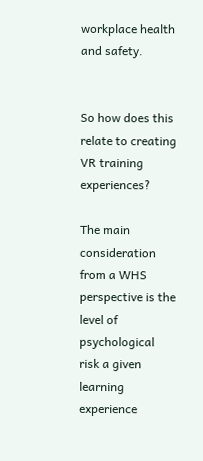workplace health and safety.


So how does this relate to creating VR training experiences?

The main consideration from a WHS perspective is the level of psychological risk a given learning experience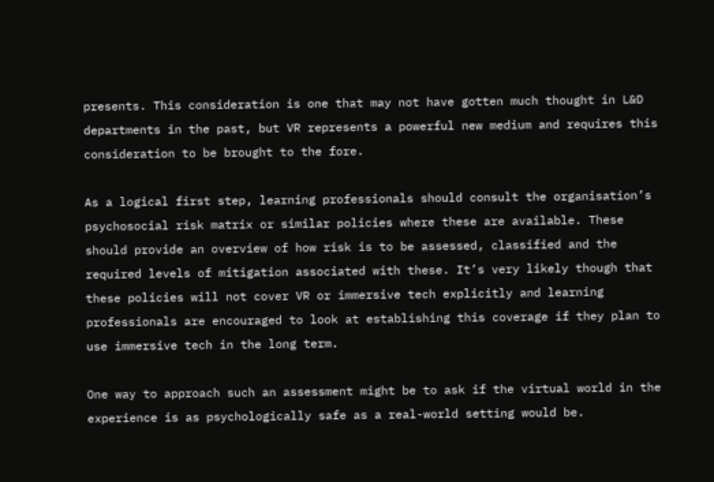presents. This consideration is one that may not have gotten much thought in L&D departments in the past, but VR represents a powerful new medium and requires this consideration to be brought to the fore.

As a logical first step, learning professionals should consult the organisation’s psychosocial risk matrix or similar policies where these are available. These should provide an overview of how risk is to be assessed, classified and the required levels of mitigation associated with these. It’s very likely though that these policies will not cover VR or immersive tech explicitly and learning professionals are encouraged to look at establishing this coverage if they plan to use immersive tech in the long term.

One way to approach such an assessment might be to ask if the virtual world in the experience is as psychologically safe as a real-world setting would be.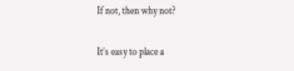If not, then why not?

It’s easy to place a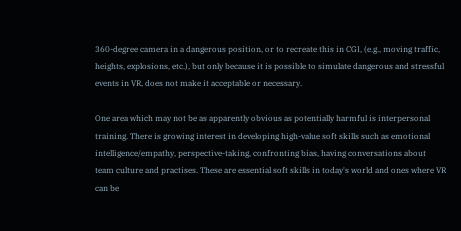360-degree camera in a dangerous position, or to recreate this in CGI, (e.g., moving traffic, heights, explosions, etc.), but only because it is possible to simulate dangerous and stressful events in VR, does not make it acceptable or necessary.

One area which may not be as apparently obvious as potentially harmful is interpersonal training. There is growing interest in developing high-value soft skills such as emotional intelligence/empathy, perspective-taking, confronting bias, having conversations about team culture and practises. These are essential soft skills in today's world and ones where VR can be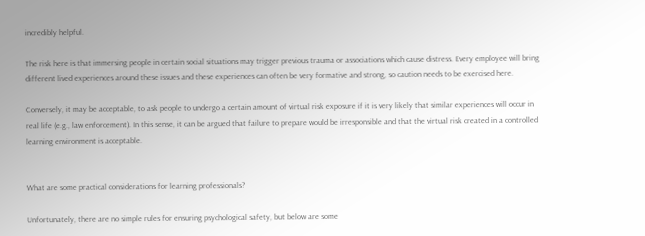incredibly helpful.

The risk here is that immersing people in certain social situations may trigger previous trauma or associations which cause distress. Every employee will bring different lived experiences around these issues and these experiences can often be very formative and strong, so caution needs to be exercised here.

Conversely, it may be acceptable, to ask people to undergo a certain amount of virtual risk exposure if it is very likely that similar experiences will occur in real life (e.g., law enforcement). In this sense, it can be argued that failure to prepare would be irresponsible and that the virtual risk created in a controlled learning environment is acceptable.


What are some practical considerations for learning professionals?

Unfortunately, there are no simple rules for ensuring psychological safety, but below are some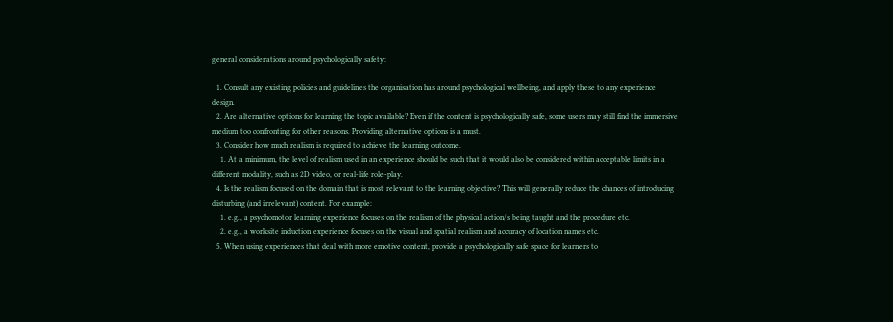general considerations around psychologically safety:

  1. Consult any existing policies and guidelines the organisation has around psychological wellbeing, and apply these to any experience design.
  2. Are alternative options for learning the topic available? Even if the content is psychologically safe, some users may still find the immersive medium too confronting for other reasons. Providing alternative options is a must.
  3. Consider how much realism is required to achieve the learning outcome.
    1. At a minimum, the level of realism used in an experience should be such that it would also be considered within acceptable limits in a different modality, such as 2D video, or real-life role-play.
  4. Is the realism focused on the domain that is most relevant to the learning objective? This will generally reduce the chances of introducing disturbing (and irrelevant) content. For example:
    1. e.g., a psychomotor learning experience focuses on the realism of the physical action/s being taught and the procedure etc.
    2. e.g., a worksite induction experience focuses on the visual and spatial realism and accuracy of location names etc.
  5. When using experiences that deal with more emotive content, provide a psychologically safe space for learners to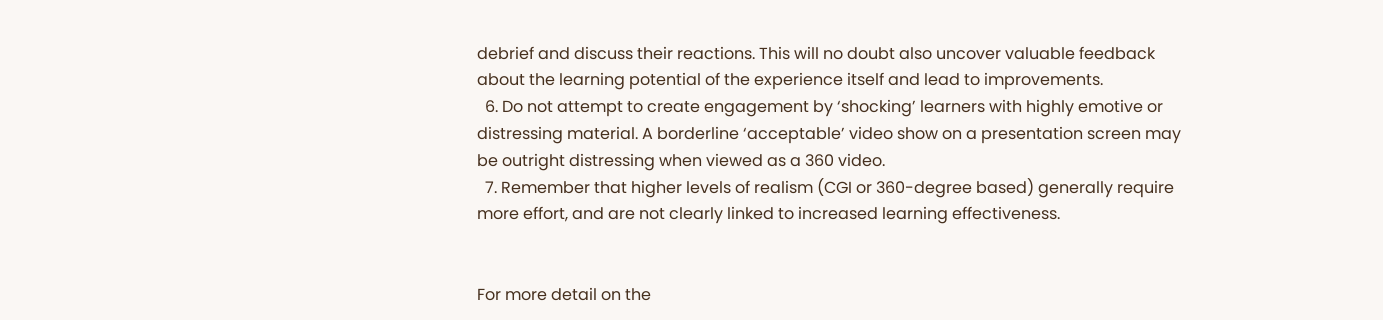debrief and discuss their reactions. This will no doubt also uncover valuable feedback about the learning potential of the experience itself and lead to improvements.
  6. Do not attempt to create engagement by ‘shocking’ learners with highly emotive or distressing material. A borderline ‘acceptable’ video show on a presentation screen may be outright distressing when viewed as a 360 video.
  7. Remember that higher levels of realism (CGI or 360-degree based) generally require more effort, and are not clearly linked to increased learning effectiveness.


For more detail on the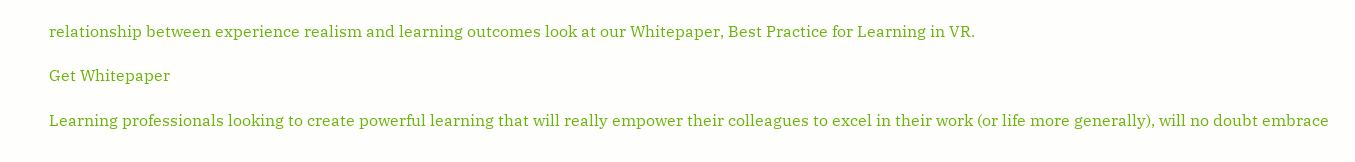relationship between experience realism and learning outcomes look at our Whitepaper, Best Practice for Learning in VR.

Get Whitepaper

Learning professionals looking to create powerful learning that will really empower their colleagues to excel in their work (or life more generally), will no doubt embrace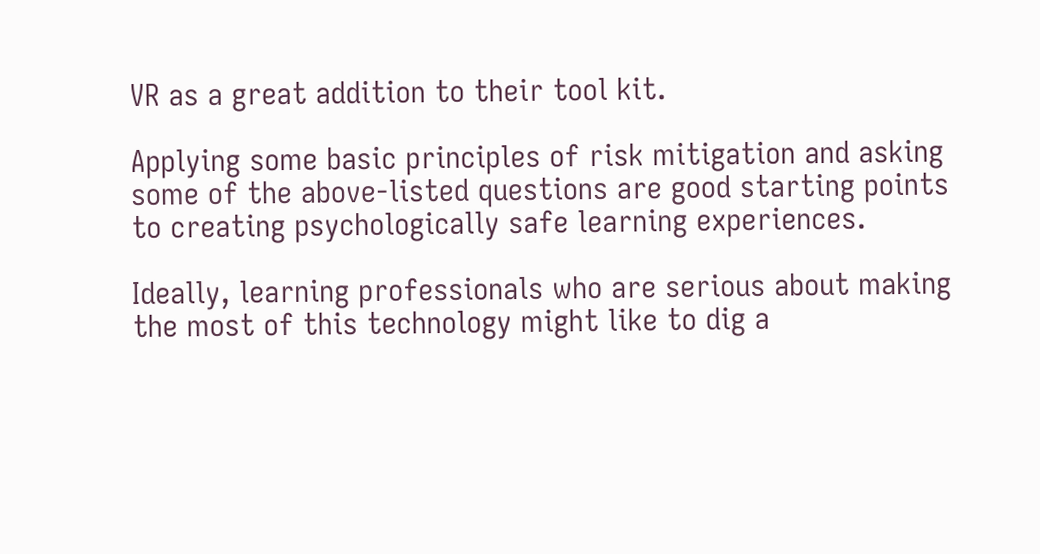VR as a great addition to their tool kit.

Applying some basic principles of risk mitigation and asking some of the above-listed questions are good starting points to creating psychologically safe learning experiences.

Ideally, learning professionals who are serious about making the most of this technology might like to dig a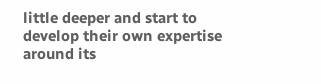little deeper and start to develop their own expertise around its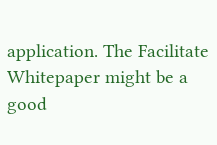application. The Facilitate Whitepaper might be a good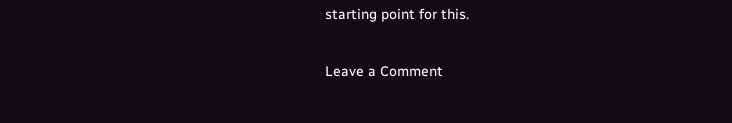starting point for this.

Leave a Comment